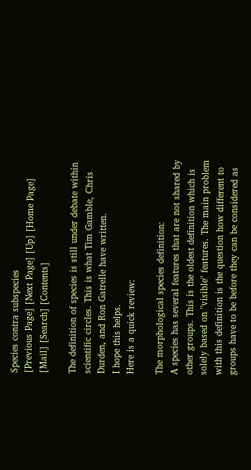Species contra subspecies
[Previous Page] [Next Page] [Up] [Home Page] [Mail] [Search] [Contents]

The definition of species is still under debate within scientific circles. This is what Tim Gamble, Chris Durden, and Ron Gatrelle have written.
I hope this helps.
Here is a quick review:

The morphological species definition:
A species has several features that are not shared by other groups. This is the oldest definition which is solely based on "visible" features. The main problem with this definition is the question how different to groups have to be before they can be considered as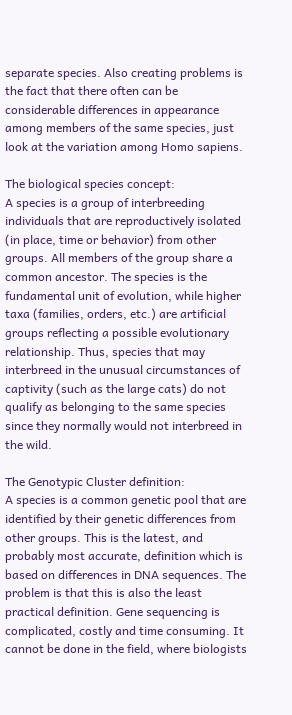separate species. Also creating problems is the fact that there often can be considerable differences in appearance among members of the same species, just look at the variation among Homo sapiens.

The biological species concept:
A species is a group of interbreeding individuals that are reproductively isolated (in place, time or behavior) from other groups. All members of the group share a common ancestor. The species is the fundamental unit of evolution, while higher taxa (families, orders, etc.) are artificial groups reflecting a possible evolutionary relationship. Thus, species that may interbreed in the unusual circumstances of captivity (such as the large cats) do not qualify as belonging to the same species since they normally would not interbreed in the wild.

The Genotypic Cluster definition:
A species is a common genetic pool that are identified by their genetic differences from other groups. This is the latest, and probably most accurate, definition which is based on differences in DNA sequences. The problem is that this is also the least practical definition. Gene sequencing is complicated, costly and time consuming. It cannot be done in the field, where biologists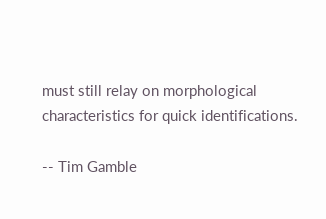must still relay on morphological characteristics for quick identifications.

-- Tim Gamble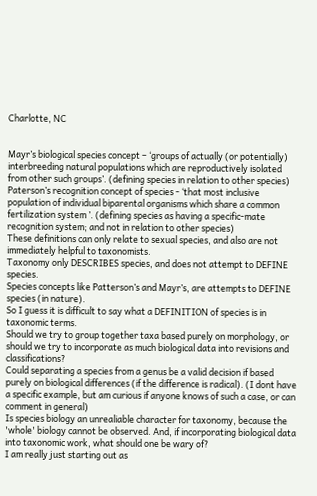Charlotte, NC


Mayr’s biological species concept – ‘groups of actually (or potentially) interbreeding natural populations which are reproductively isolated from other such groups’. (defining species in relation to other species)
Paterson’s recognition concept of species - ‘that most inclusive population of individual biparental organisms which share a common fertilization system ’. (defining species as having a specific-mate recognition system; and not in relation to other species)
These definitions can only relate to sexual species, and also are not immediately helpful to taxonomists.
Taxonomy only DESCRIBES species, and does not attempt to DEFINE species.
Species concepts like Patterson’s and Mayr’s, are attempts to DEFINE species (in nature).
So I guess it is difficult to say what a DEFINITION of species is in taxonomic terms.
Should we try to group together taxa based purely on morphology, or should we try to incorporate as much biological data into revisions and classifications?
Could separating a species from a genus be a valid decision if based purely on biological differences (if the difference is radical). (I dont have a specific example, but am curious if anyone knows of such a case, or can comment in general)
Is species biology an unrealiable character for taxonomy, because the 'whole' biology cannot be observed. And, if incorporating biological data into taxonomic work, what should one be wary of?
I am really just starting out as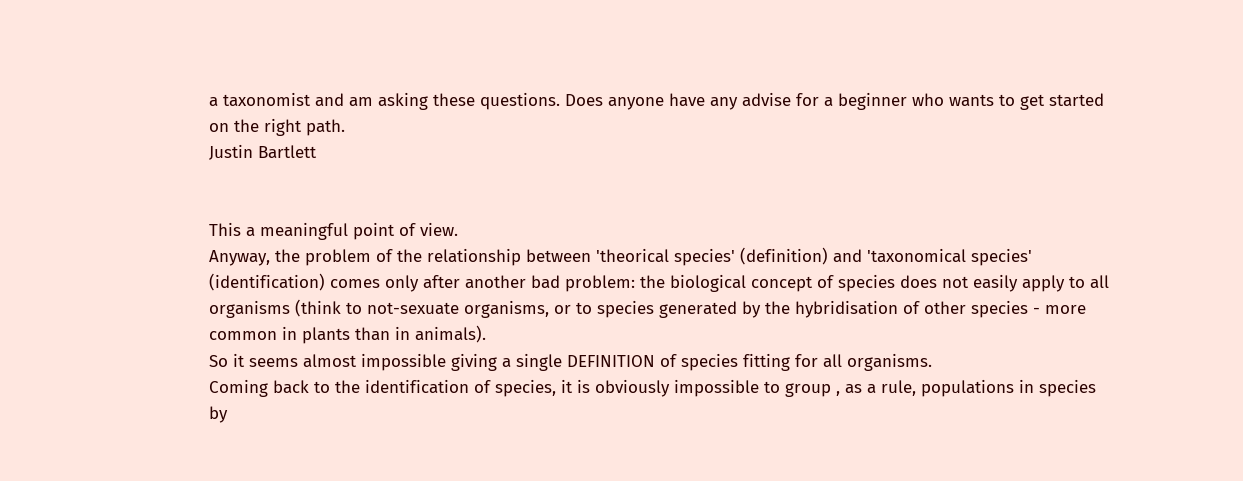a taxonomist and am asking these questions. Does anyone have any advise for a beginner who wants to get started on the right path.
Justin Bartlett


This a meaningful point of view.
Anyway, the problem of the relationship between 'theorical species' (definition) and 'taxonomical species' (identification) comes only after another bad problem: the biological concept of species does not easily apply to all organisms (think to not-sexuate organisms, or to species generated by the hybridisation of other species - more common in plants than in animals).
So it seems almost impossible giving a single DEFINITION of species fitting for all organisms.
Coming back to the identification of species, it is obviously impossible to group , as a rule, populations in species by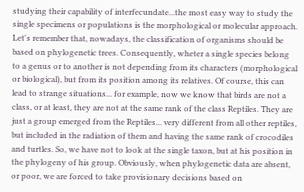studying their capability of interfecundate...the most easy way to study the single specimens or populations is the morphological or molecular approach. Let's remember that, nowadays, the classification of organisms should be based on phylogenetic trees. Consequently, wheter a single species belong to a genus or to another is not depending from its characters (morphological or biological), but from its position among its relatives. Of course, this can lead to strange situations... for example, now we know that birds are not a class, or at least, they are not at the same rank of the class Reptiles. They are just a group emerged from the Reptiles... very different from all other reptiles, but included in the radiation of them and having the same rank of crocodiles and turtles. So, we have not to look at the single taxon, but at his position in the phylogeny of his group. Obviously, when phylogenetic data are absent, or poor, we are forced to take provisionary decisions based on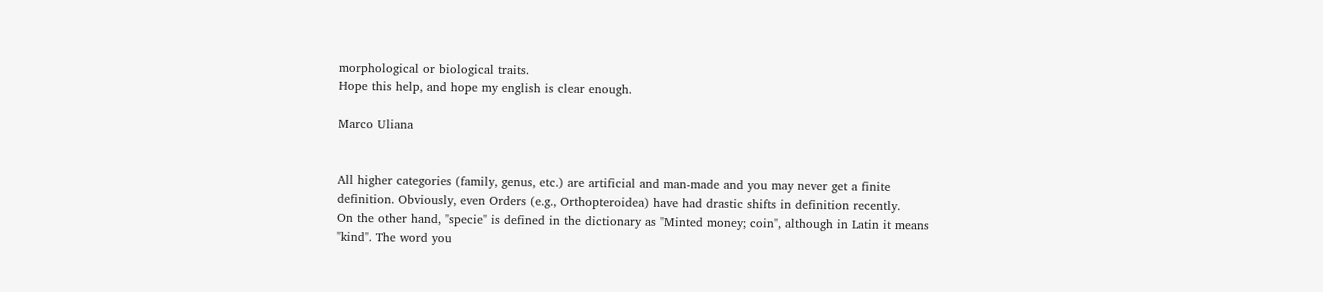morphological or biological traits.
Hope this help, and hope my english is clear enough.

Marco Uliana


All higher categories (family, genus, etc.) are artificial and man-made and you may never get a finite definition. Obviously, even Orders (e.g., Orthopteroidea) have had drastic shifts in definition recently.
On the other hand, "specie" is defined in the dictionary as "Minted money; coin", although in Latin it means "kind". The word you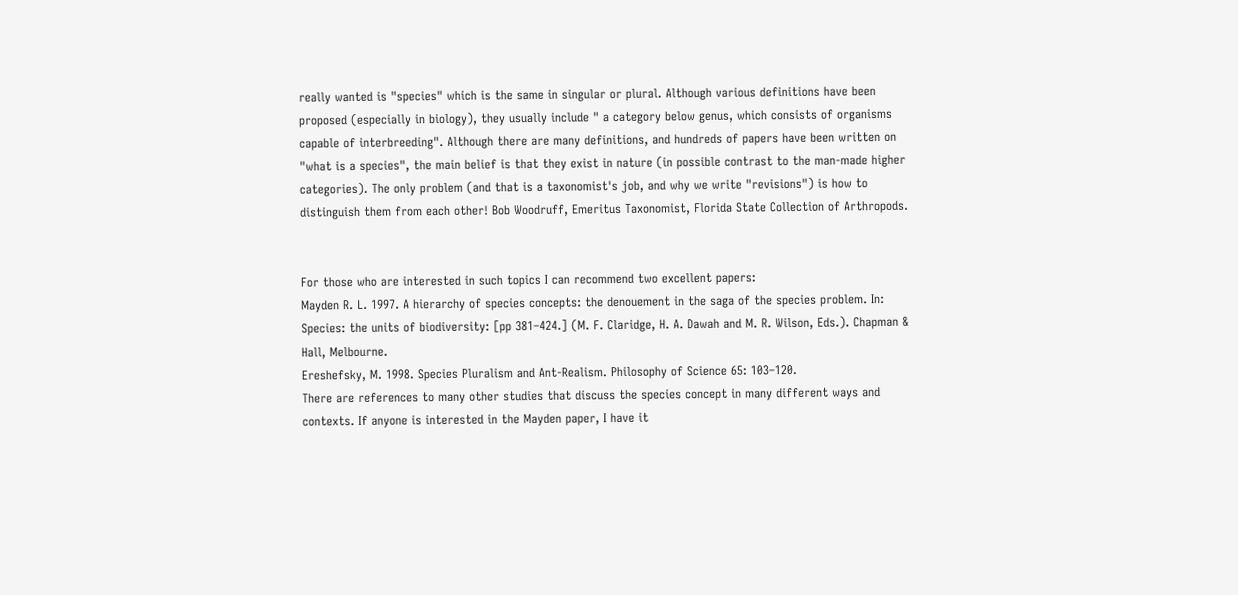really wanted is "species" which is the same in singular or plural. Although various definitions have been proposed (especially in biology), they usually include " a category below genus, which consists of organisms capable of interbreeding". Although there are many definitions, and hundreds of papers have been written on "what is a species", the main belief is that they exist in nature (in possible contrast to the man-made higher categories). The only problem (and that is a taxonomist's job, and why we write "revisions") is how to distinguish them from each other! Bob Woodruff, Emeritus Taxonomist, Florida State Collection of Arthropods.


For those who are interested in such topics I can recommend two excellent papers:
Mayden R. L. 1997. A hierarchy of species concepts: the denouement in the saga of the species problem. In: Species: the units of biodiversity: [pp 381–424.] (M. F. Claridge, H. A. Dawah and M. R. Wilson, Eds.). Chapman & Hall, Melbourne.
Ereshefsky, M. 1998. Species Pluralism and Ant-Realism. Philosophy of Science 65: 103–120.
There are references to many other studies that discuss the species concept in many different ways and contexts. If anyone is interested in the Mayden paper, I have it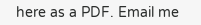here as a PDF. Email me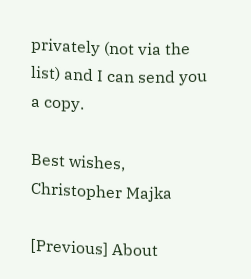privately (not via the list) and I can send you a copy.

Best wishes,
Christopher Majka

[Previous] About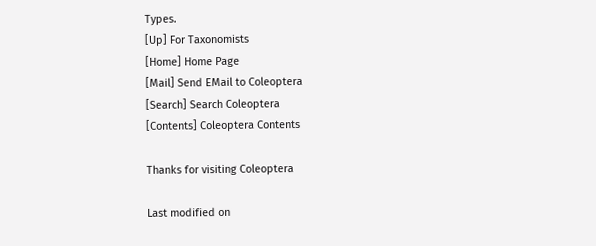Types.
[Up] For Taxonomists
[Home] Home Page
[Mail] Send EMail to Coleoptera
[Search] Search Coleoptera
[Contents] Coleoptera Contents

Thanks for visiting Coleoptera

Last modified on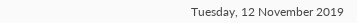Tuesday, 12 November 2019